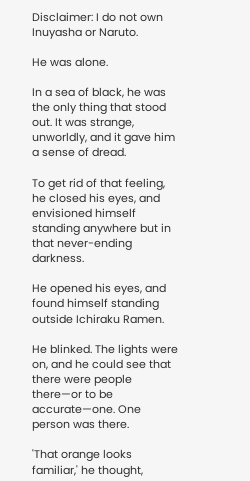Disclaimer: I do not own Inuyasha or Naruto.

He was alone.

In a sea of black, he was the only thing that stood out. It was strange, unworldly, and it gave him a sense of dread.

To get rid of that feeling, he closed his eyes, and envisioned himself standing anywhere but in that never-ending darkness.

He opened his eyes, and found himself standing outside Ichiraku Ramen.

He blinked. The lights were on, and he could see that there were people there—or to be accurate—one. One person was there.

'That orange looks familiar,' he thought,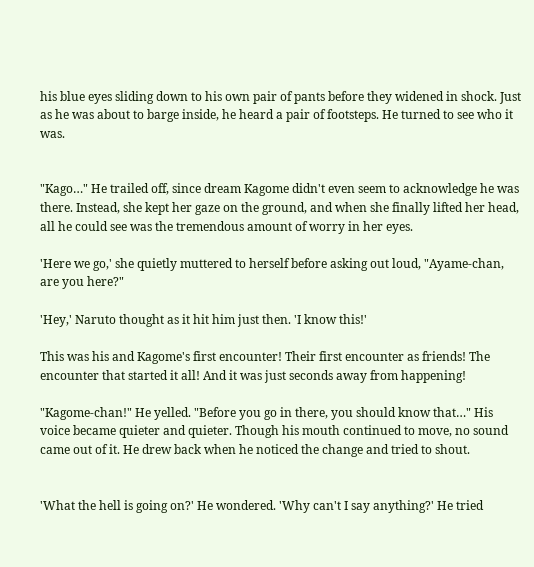his blue eyes sliding down to his own pair of pants before they widened in shock. Just as he was about to barge inside, he heard a pair of footsteps. He turned to see who it was.


"Kago…" He trailed off, since dream Kagome didn't even seem to acknowledge he was there. Instead, she kept her gaze on the ground, and when she finally lifted her head, all he could see was the tremendous amount of worry in her eyes.

'Here we go,' she quietly muttered to herself before asking out loud, "Ayame-chan, are you here?"

'Hey,' Naruto thought as it hit him just then. 'I know this!'

This was his and Kagome's first encounter! Their first encounter as friends! The encounter that started it all! And it was just seconds away from happening!

"Kagome-chan!" He yelled. "Before you go in there, you should know that…" His voice became quieter and quieter. Though his mouth continued to move, no sound came out of it. He drew back when he noticed the change and tried to shout.


'What the hell is going on?' He wondered. 'Why can't I say anything?' He tried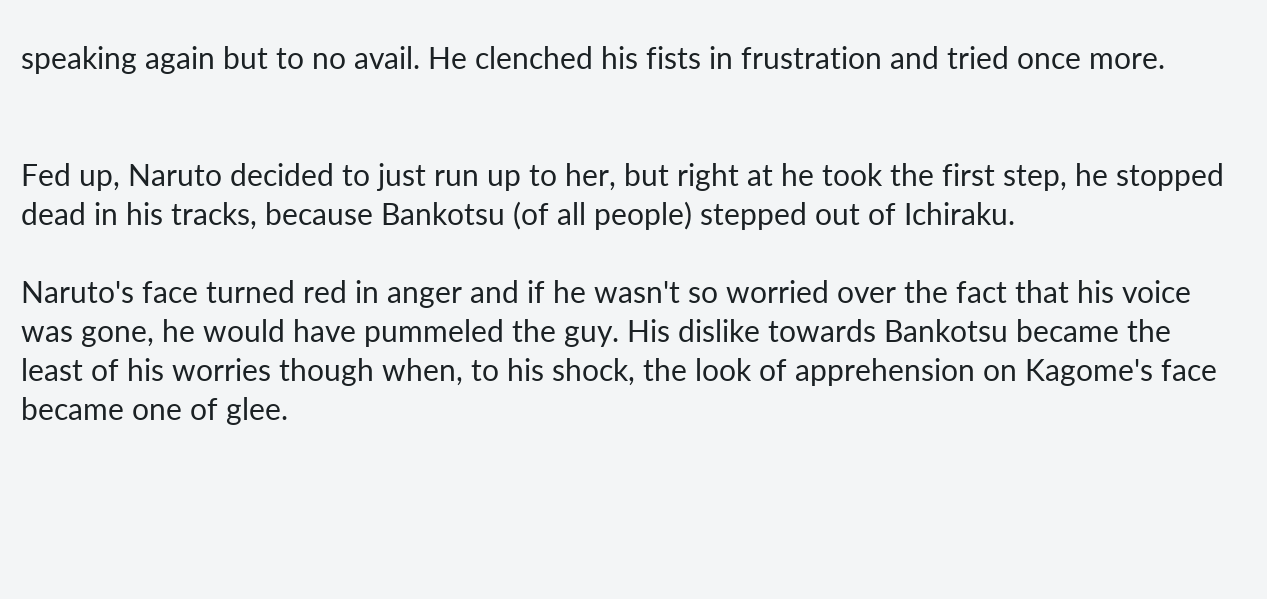speaking again but to no avail. He clenched his fists in frustration and tried once more.


Fed up, Naruto decided to just run up to her, but right at he took the first step, he stopped dead in his tracks, because Bankotsu (of all people) stepped out of Ichiraku.

Naruto's face turned red in anger and if he wasn't so worried over the fact that his voice was gone, he would have pummeled the guy. His dislike towards Bankotsu became the least of his worries though when, to his shock, the look of apprehension on Kagome's face became one of glee.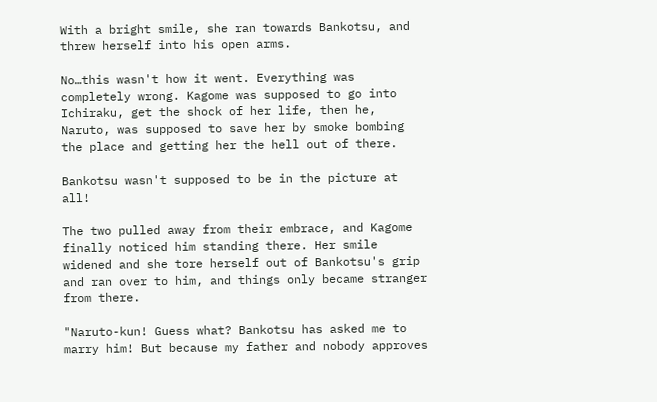With a bright smile, she ran towards Bankotsu, and threw herself into his open arms.

No…this wasn't how it went. Everything was completely wrong. Kagome was supposed to go into Ichiraku, get the shock of her life, then he, Naruto, was supposed to save her by smoke bombing the place and getting her the hell out of there.

Bankotsu wasn't supposed to be in the picture at all!

The two pulled away from their embrace, and Kagome finally noticed him standing there. Her smile widened and she tore herself out of Bankotsu's grip and ran over to him, and things only became stranger from there.

"Naruto-kun! Guess what? Bankotsu has asked me to marry him! But because my father and nobody approves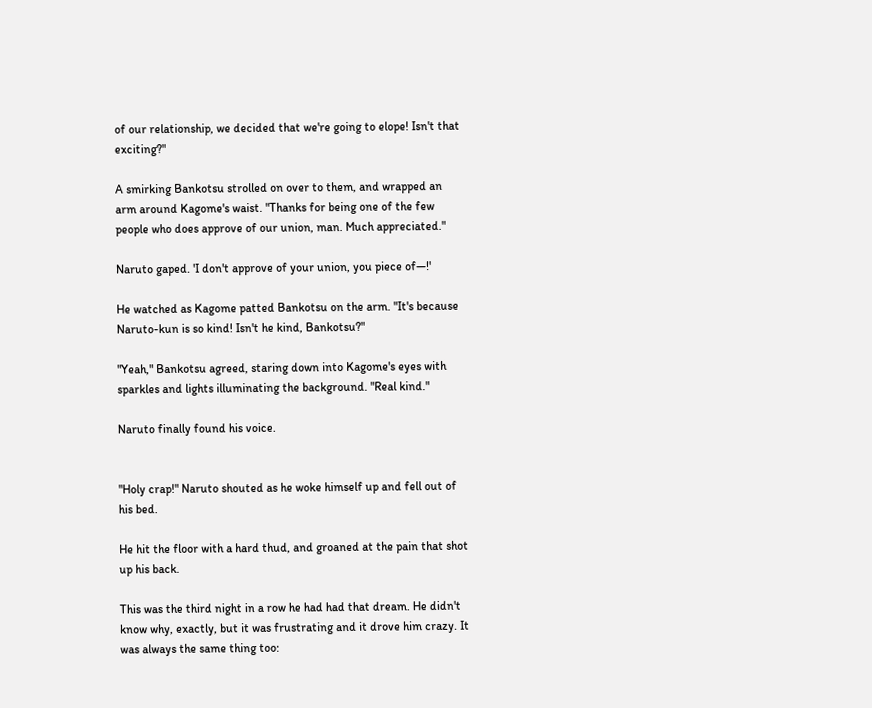of our relationship, we decided that we're going to elope! Isn't that exciting?"

A smirking Bankotsu strolled on over to them, and wrapped an arm around Kagome's waist. "Thanks for being one of the few people who does approve of our union, man. Much appreciated."

Naruto gaped. 'I don't approve of your union, you piece of—!'

He watched as Kagome patted Bankotsu on the arm. "It's because Naruto-kun is so kind! Isn't he kind, Bankotsu?"

"Yeah," Bankotsu agreed, staring down into Kagome's eyes with sparkles and lights illuminating the background. "Real kind."

Naruto finally found his voice.


"Holy crap!" Naruto shouted as he woke himself up and fell out of his bed.

He hit the floor with a hard thud, and groaned at the pain that shot up his back.

This was the third night in a row he had had that dream. He didn't know why, exactly, but it was frustrating and it drove him crazy. It was always the same thing too: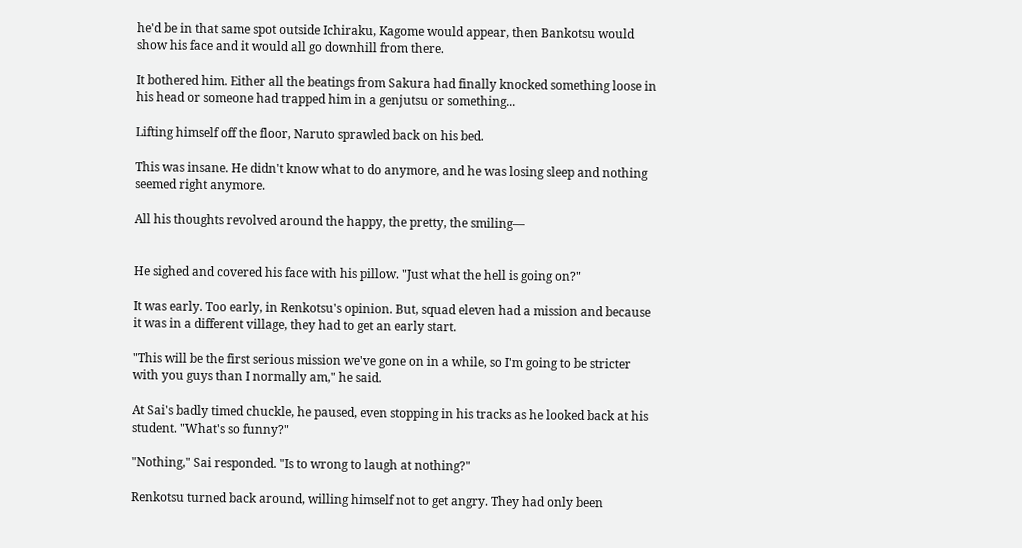he'd be in that same spot outside Ichiraku, Kagome would appear, then Bankotsu would show his face and it would all go downhill from there.

It bothered him. Either all the beatings from Sakura had finally knocked something loose in his head or someone had trapped him in a genjutsu or something...

Lifting himself off the floor, Naruto sprawled back on his bed.

This was insane. He didn't know what to do anymore, and he was losing sleep and nothing seemed right anymore.

All his thoughts revolved around the happy, the pretty, the smiling—


He sighed and covered his face with his pillow. "Just what the hell is going on?"

It was early. Too early, in Renkotsu's opinion. But, squad eleven had a mission and because it was in a different village, they had to get an early start.

"This will be the first serious mission we've gone on in a while, so I'm going to be stricter with you guys than I normally am," he said.

At Sai's badly timed chuckle, he paused, even stopping in his tracks as he looked back at his student. "What's so funny?"

"Nothing," Sai responded. "Is to wrong to laugh at nothing?"

Renkotsu turned back around, willing himself not to get angry. They had only been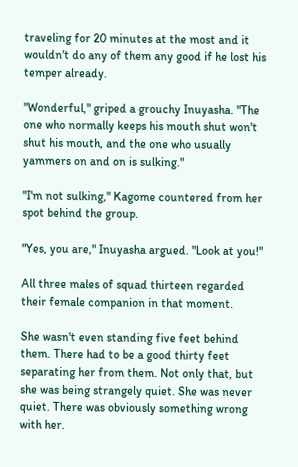traveling for 20 minutes at the most and it wouldn't do any of them any good if he lost his temper already.

"Wonderful," griped a grouchy Inuyasha. "The one who normally keeps his mouth shut won't shut his mouth, and the one who usually yammers on and on is sulking."

"I'm not sulking," Kagome countered from her spot behind the group.

"Yes, you are," Inuyasha argued. "Look at you!"

All three males of squad thirteen regarded their female companion in that moment.

She wasn't even standing five feet behind them. There had to be a good thirty feet separating her from them. Not only that, but she was being strangely quiet. She was never quiet. There was obviously something wrong with her.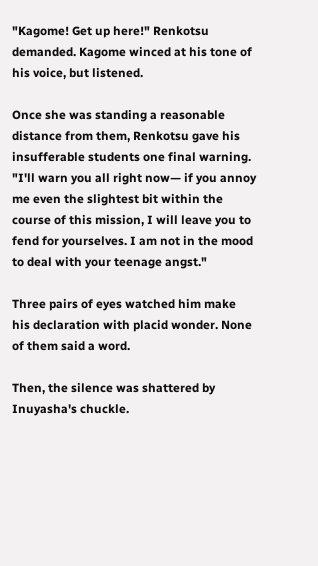"Kagome! Get up here!" Renkotsu demanded. Kagome winced at his tone of his voice, but listened.

Once she was standing a reasonable distance from them, Renkotsu gave his insufferable students one final warning. "I'll warn you all right now— if you annoy me even the slightest bit within the course of this mission, I will leave you to fend for yourselves. I am not in the mood to deal with your teenage angst."

Three pairs of eyes watched him make his declaration with placid wonder. None of them said a word.

Then, the silence was shattered by Inuyasha's chuckle.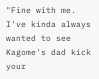"Fine with me. I've kinda always wanted to see Kagome's dad kick your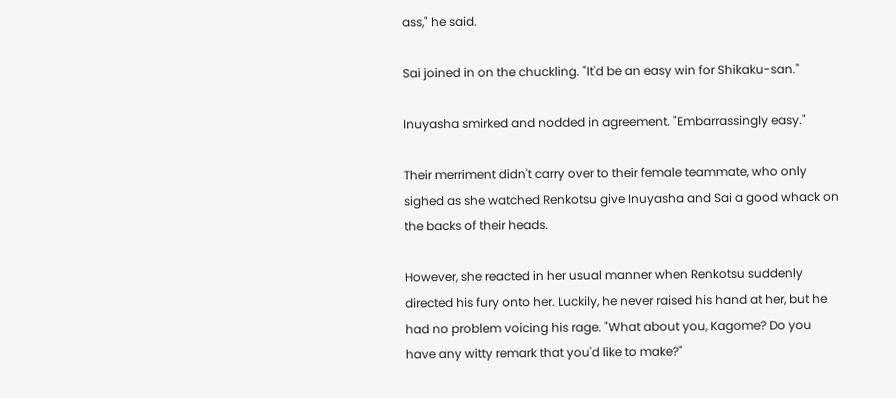ass," he said.

Sai joined in on the chuckling. "It'd be an easy win for Shikaku-san."

Inuyasha smirked and nodded in agreement. "Embarrassingly easy."

Their merriment didn't carry over to their female teammate, who only sighed as she watched Renkotsu give Inuyasha and Sai a good whack on the backs of their heads.

However, she reacted in her usual manner when Renkotsu suddenly directed his fury onto her. Luckily, he never raised his hand at her, but he had no problem voicing his rage. "What about you, Kagome? Do you have any witty remark that you'd like to make?"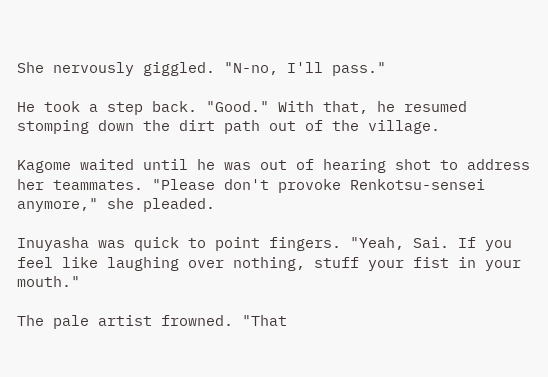She nervously giggled. "N-no, I'll pass."

He took a step back. "Good." With that, he resumed stomping down the dirt path out of the village.

Kagome waited until he was out of hearing shot to address her teammates. "Please don't provoke Renkotsu-sensei anymore," she pleaded.

Inuyasha was quick to point fingers. "Yeah, Sai. If you feel like laughing over nothing, stuff your fist in your mouth."

The pale artist frowned. "That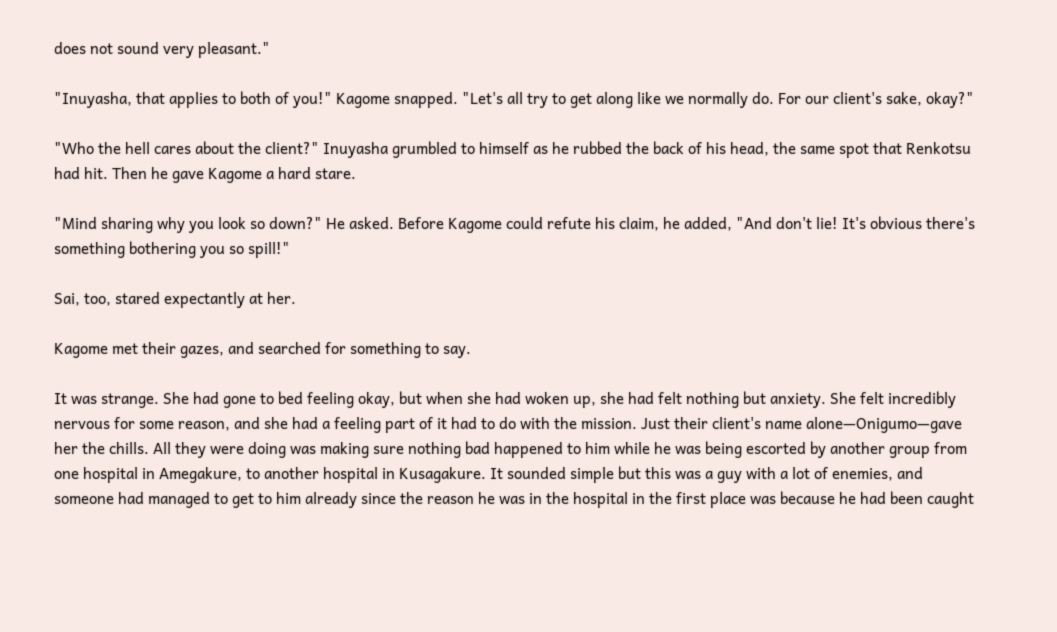does not sound very pleasant."

"Inuyasha, that applies to both of you!" Kagome snapped. "Let's all try to get along like we normally do. For our client's sake, okay?"

"Who the hell cares about the client?" Inuyasha grumbled to himself as he rubbed the back of his head, the same spot that Renkotsu had hit. Then he gave Kagome a hard stare.

"Mind sharing why you look so down?" He asked. Before Kagome could refute his claim, he added, "And don't lie! It's obvious there's something bothering you so spill!"

Sai, too, stared expectantly at her.

Kagome met their gazes, and searched for something to say.

It was strange. She had gone to bed feeling okay, but when she had woken up, she had felt nothing but anxiety. She felt incredibly nervous for some reason, and she had a feeling part of it had to do with the mission. Just their client's name alone—Onigumo—gave her the chills. All they were doing was making sure nothing bad happened to him while he was being escorted by another group from one hospital in Amegakure, to another hospital in Kusagakure. It sounded simple but this was a guy with a lot of enemies, and someone had managed to get to him already since the reason he was in the hospital in the first place was because he had been caught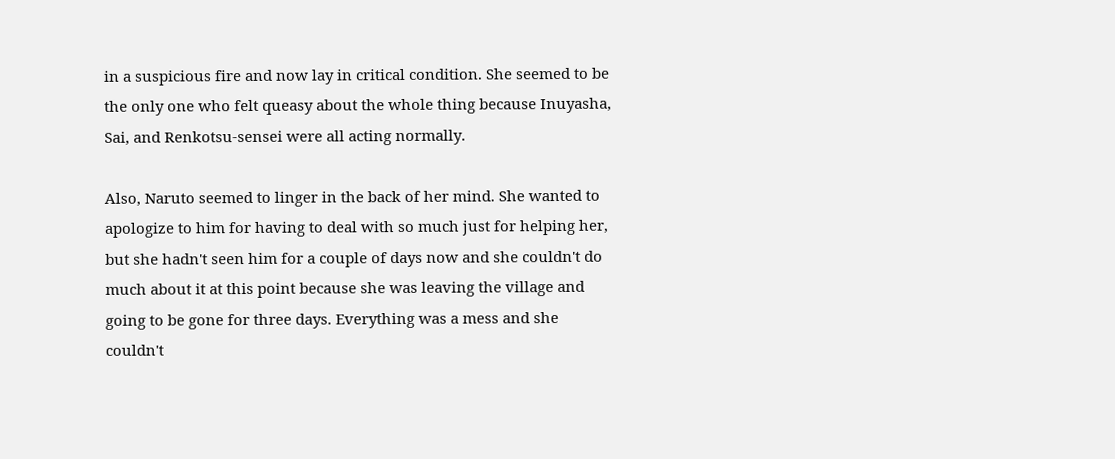in a suspicious fire and now lay in critical condition. She seemed to be the only one who felt queasy about the whole thing because Inuyasha, Sai, and Renkotsu-sensei were all acting normally.

Also, Naruto seemed to linger in the back of her mind. She wanted to apologize to him for having to deal with so much just for helping her, but she hadn't seen him for a couple of days now and she couldn't do much about it at this point because she was leaving the village and going to be gone for three days. Everything was a mess and she couldn't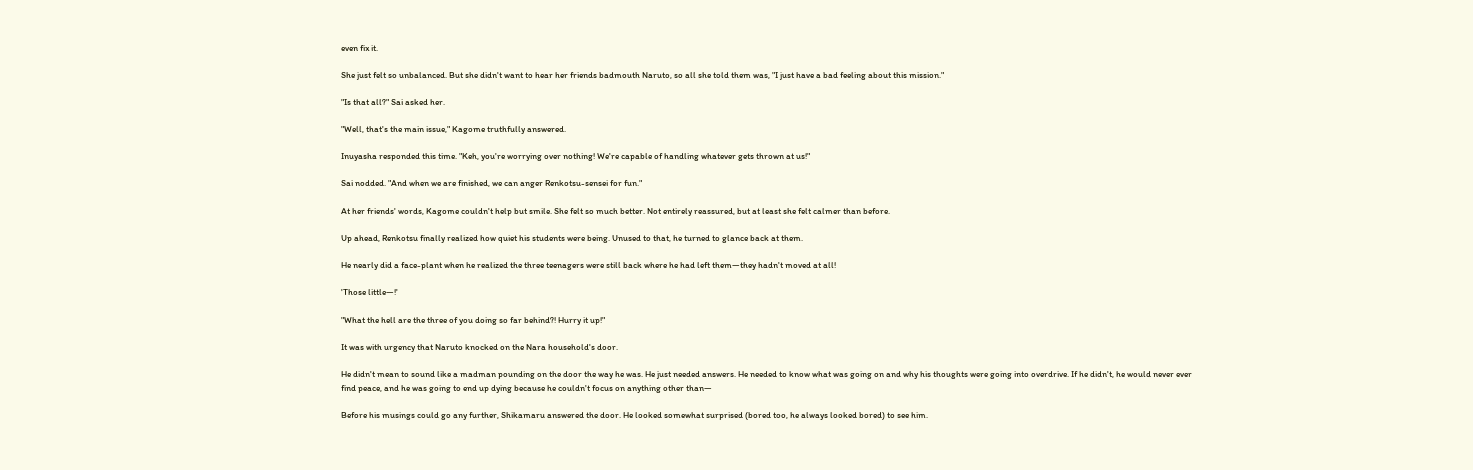even fix it.

She just felt so unbalanced. But she didn't want to hear her friends badmouth Naruto, so all she told them was, "I just have a bad feeling about this mission."

"Is that all?" Sai asked her.

"Well, that's the main issue," Kagome truthfully answered.

Inuyasha responded this time. "Keh, you're worrying over nothing! We're capable of handling whatever gets thrown at us!"

Sai nodded. "And when we are finished, we can anger Renkotsu-sensei for fun."

At her friends' words, Kagome couldn't help but smile. She felt so much better. Not entirely reassured, but at least she felt calmer than before.

Up ahead, Renkotsu finally realized how quiet his students were being. Unused to that, he turned to glance back at them.

He nearly did a face-plant when he realized the three teenagers were still back where he had left them—they hadn't moved at all!

'Those little—!'

"What the hell are the three of you doing so far behind?! Hurry it up!"

It was with urgency that Naruto knocked on the Nara household's door.

He didn't mean to sound like a madman pounding on the door the way he was. He just needed answers. He needed to know what was going on and why his thoughts were going into overdrive. If he didn't, he would never ever find peace, and he was going to end up dying because he couldn't focus on anything other than—

Before his musings could go any further, Shikamaru answered the door. He looked somewhat surprised (bored too, he always looked bored) to see him.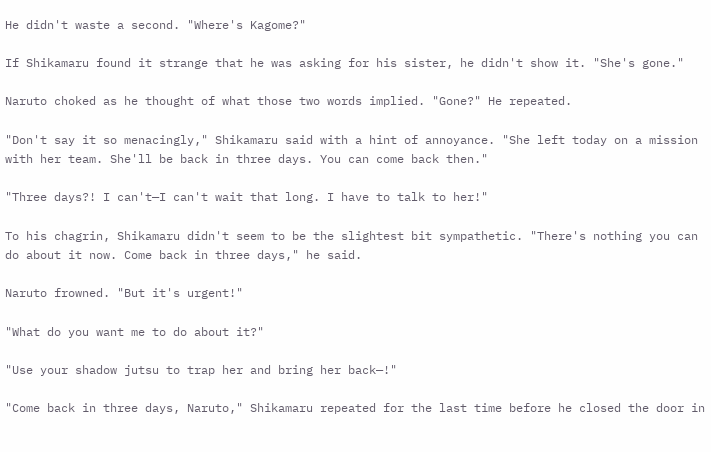He didn't waste a second. "Where's Kagome?"

If Shikamaru found it strange that he was asking for his sister, he didn't show it. "She's gone."

Naruto choked as he thought of what those two words implied. "Gone?" He repeated.

"Don't say it so menacingly," Shikamaru said with a hint of annoyance. "She left today on a mission with her team. She'll be back in three days. You can come back then."

"Three days?! I can't—I can't wait that long. I have to talk to her!"

To his chagrin, Shikamaru didn't seem to be the slightest bit sympathetic. "There's nothing you can do about it now. Come back in three days," he said.

Naruto frowned. "But it's urgent!"

"What do you want me to do about it?"

"Use your shadow jutsu to trap her and bring her back—!"

"Come back in three days, Naruto," Shikamaru repeated for the last time before he closed the door in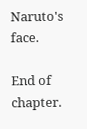Naruto's face.

End of chapter.